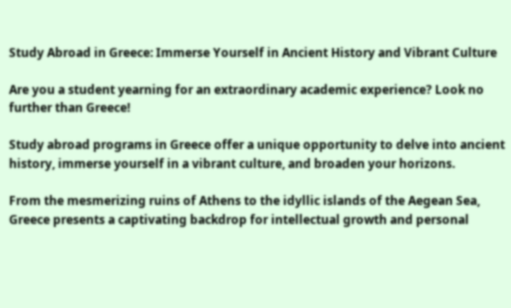Study Abroad in Greece: Immerse Yourself in Ancient History and Vibrant Culture

Are you a student yearning for an extraordinary academic experience? Look no further than Greece!

Study abroad programs in Greece offer a unique opportunity to delve into ancient history, immerse yourself in a vibrant culture, and broaden your horizons.

From the mesmerizing ruins of Athens to the idyllic islands of the Aegean Sea, Greece presents a captivating backdrop for intellectual growth and personal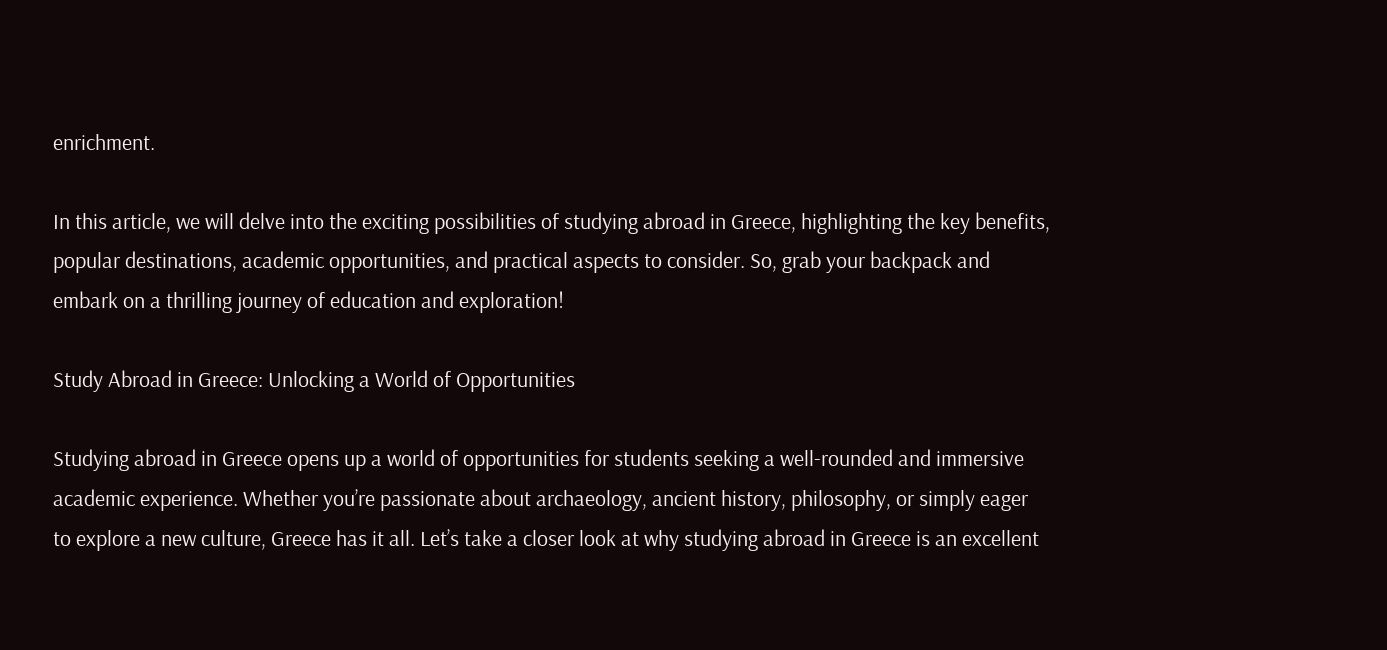enrichment.

In this article, we will delve into the exciting possibilities of studying abroad in Greece, highlighting the key benefits, popular destinations, academic opportunities, and practical aspects to consider. So, grab your backpack and embark on a thrilling journey of education and exploration!

Study Abroad in Greece: Unlocking a World of Opportunities

Studying abroad in Greece opens up a world of opportunities for students seeking a well-rounded and immersive academic experience. Whether you’re passionate about archaeology, ancient history, philosophy, or simply eager to explore a new culture, Greece has it all. Let’s take a closer look at why studying abroad in Greece is an excellent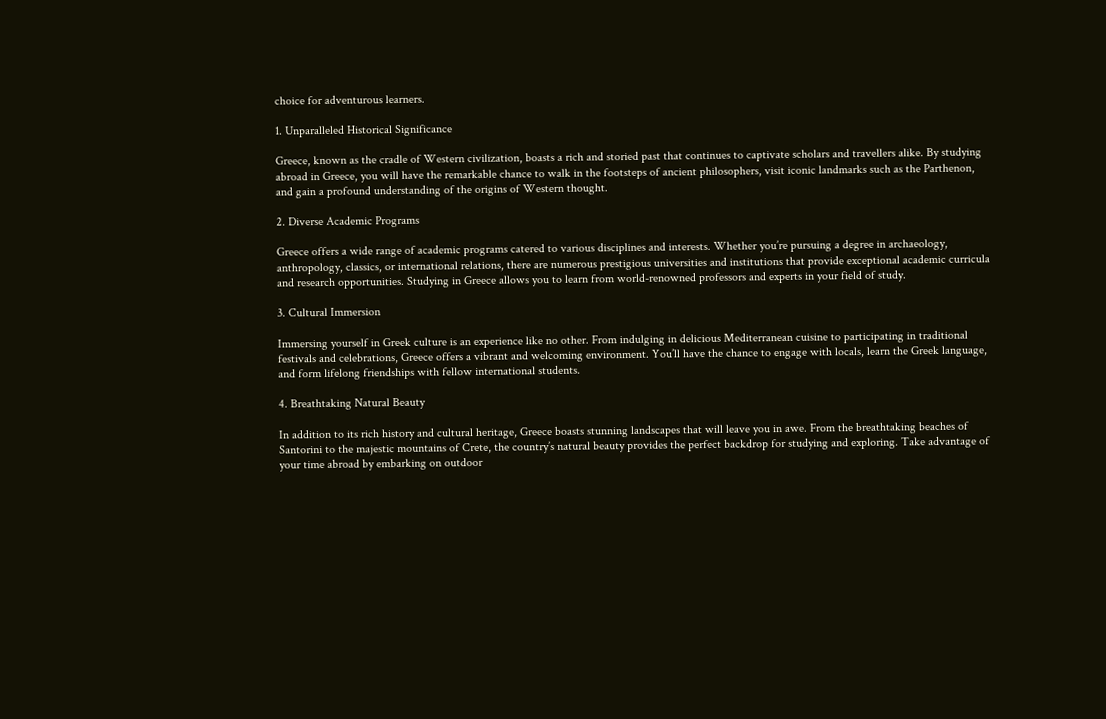choice for adventurous learners.

1. Unparalleled Historical Significance

Greece, known as the cradle of Western civilization, boasts a rich and storied past that continues to captivate scholars and travellers alike. By studying abroad in Greece, you will have the remarkable chance to walk in the footsteps of ancient philosophers, visit iconic landmarks such as the Parthenon, and gain a profound understanding of the origins of Western thought.

2. Diverse Academic Programs

Greece offers a wide range of academic programs catered to various disciplines and interests. Whether you’re pursuing a degree in archaeology, anthropology, classics, or international relations, there are numerous prestigious universities and institutions that provide exceptional academic curricula and research opportunities. Studying in Greece allows you to learn from world-renowned professors and experts in your field of study.

3. Cultural Immersion

Immersing yourself in Greek culture is an experience like no other. From indulging in delicious Mediterranean cuisine to participating in traditional festivals and celebrations, Greece offers a vibrant and welcoming environment. You’ll have the chance to engage with locals, learn the Greek language, and form lifelong friendships with fellow international students.

4. Breathtaking Natural Beauty

In addition to its rich history and cultural heritage, Greece boasts stunning landscapes that will leave you in awe. From the breathtaking beaches of Santorini to the majestic mountains of Crete, the country’s natural beauty provides the perfect backdrop for studying and exploring. Take advantage of your time abroad by embarking on outdoor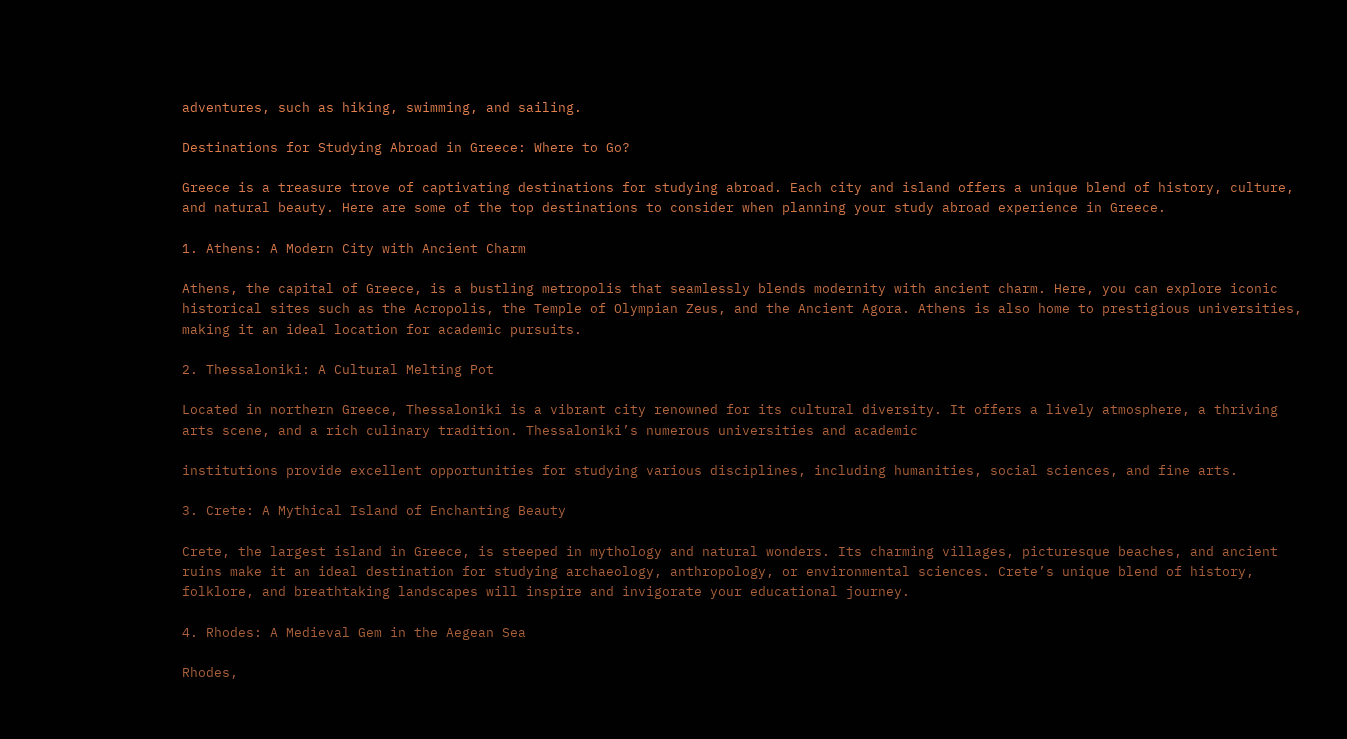adventures, such as hiking, swimming, and sailing.

Destinations for Studying Abroad in Greece: Where to Go?

Greece is a treasure trove of captivating destinations for studying abroad. Each city and island offers a unique blend of history, culture, and natural beauty. Here are some of the top destinations to consider when planning your study abroad experience in Greece.

1. Athens: A Modern City with Ancient Charm

Athens, the capital of Greece, is a bustling metropolis that seamlessly blends modernity with ancient charm. Here, you can explore iconic historical sites such as the Acropolis, the Temple of Olympian Zeus, and the Ancient Agora. Athens is also home to prestigious universities, making it an ideal location for academic pursuits.

2. Thessaloniki: A Cultural Melting Pot

Located in northern Greece, Thessaloniki is a vibrant city renowned for its cultural diversity. It offers a lively atmosphere, a thriving arts scene, and a rich culinary tradition. Thessaloniki’s numerous universities and academic

institutions provide excellent opportunities for studying various disciplines, including humanities, social sciences, and fine arts.

3. Crete: A Mythical Island of Enchanting Beauty

Crete, the largest island in Greece, is steeped in mythology and natural wonders. Its charming villages, picturesque beaches, and ancient ruins make it an ideal destination for studying archaeology, anthropology, or environmental sciences. Crete’s unique blend of history, folklore, and breathtaking landscapes will inspire and invigorate your educational journey.

4. Rhodes: A Medieval Gem in the Aegean Sea

Rhodes,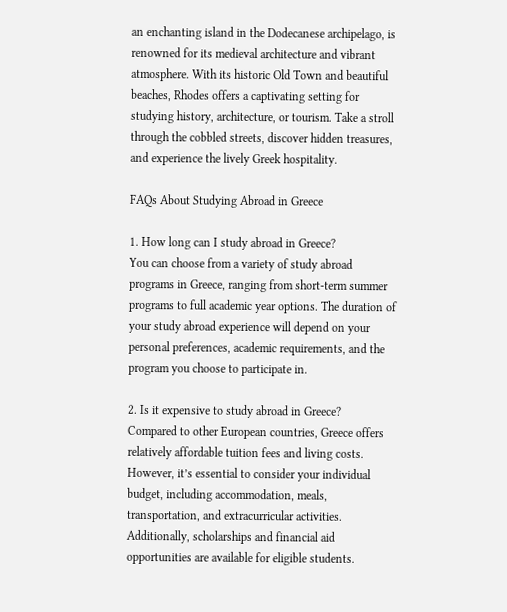an enchanting island in the Dodecanese archipelago, is renowned for its medieval architecture and vibrant atmosphere. With its historic Old Town and beautiful beaches, Rhodes offers a captivating setting for studying history, architecture, or tourism. Take a stroll through the cobbled streets, discover hidden treasures, and experience the lively Greek hospitality.

FAQs About Studying Abroad in Greece

1. How long can I study abroad in Greece?
You can choose from a variety of study abroad programs in Greece, ranging from short-term summer programs to full academic year options. The duration of your study abroad experience will depend on your personal preferences, academic requirements, and the program you choose to participate in.

2. Is it expensive to study abroad in Greece?
Compared to other European countries, Greece offers relatively affordable tuition fees and living costs. However, it’s essential to consider your individual budget, including accommodation, meals, transportation, and extracurricular activities. Additionally, scholarships and financial aid opportunities are available for eligible students.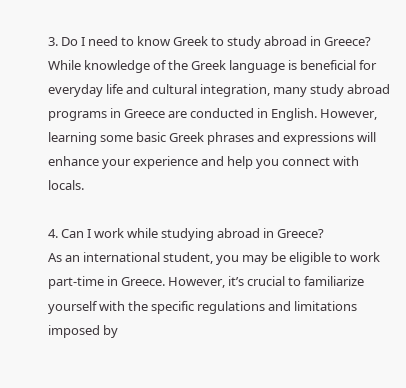3. Do I need to know Greek to study abroad in Greece?
While knowledge of the Greek language is beneficial for everyday life and cultural integration, many study abroad programs in Greece are conducted in English. However, learning some basic Greek phrases and expressions will enhance your experience and help you connect with locals.

4. Can I work while studying abroad in Greece?
As an international student, you may be eligible to work part-time in Greece. However, it’s crucial to familiarize yourself with the specific regulations and limitations imposed by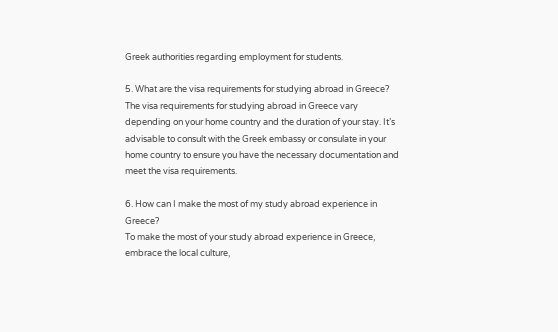Greek authorities regarding employment for students.

5. What are the visa requirements for studying abroad in Greece?
The visa requirements for studying abroad in Greece vary depending on your home country and the duration of your stay. It’s advisable to consult with the Greek embassy or consulate in your home country to ensure you have the necessary documentation and meet the visa requirements.

6. How can I make the most of my study abroad experience in Greece?
To make the most of your study abroad experience in Greece, embrace the local culture,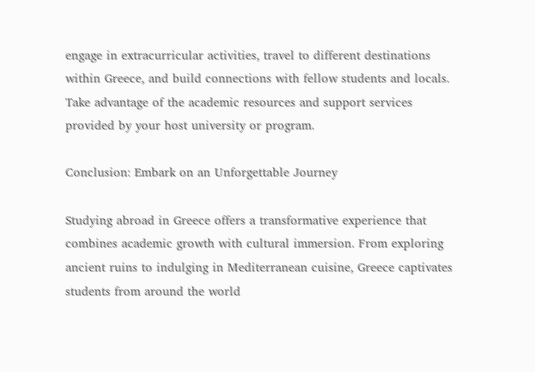engage in extracurricular activities, travel to different destinations within Greece, and build connections with fellow students and locals. Take advantage of the academic resources and support services provided by your host university or program.

Conclusion: Embark on an Unforgettable Journey

Studying abroad in Greece offers a transformative experience that combines academic growth with cultural immersion. From exploring ancient ruins to indulging in Mediterranean cuisine, Greece captivates students from around the world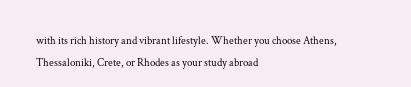with its rich history and vibrant lifestyle. Whether you choose Athens, Thessaloniki, Crete, or Rhodes as your study abroad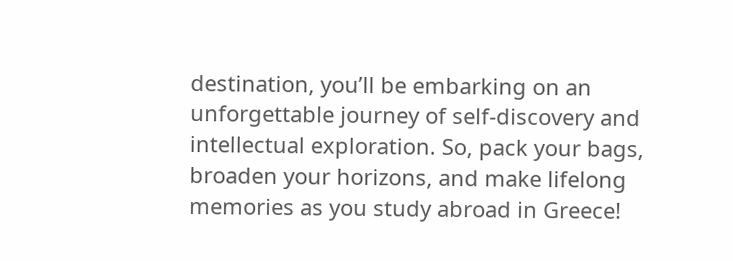destination, you’ll be embarking on an unforgettable journey of self-discovery and intellectual exploration. So, pack your bags, broaden your horizons, and make lifelong memories as you study abroad in Greece!